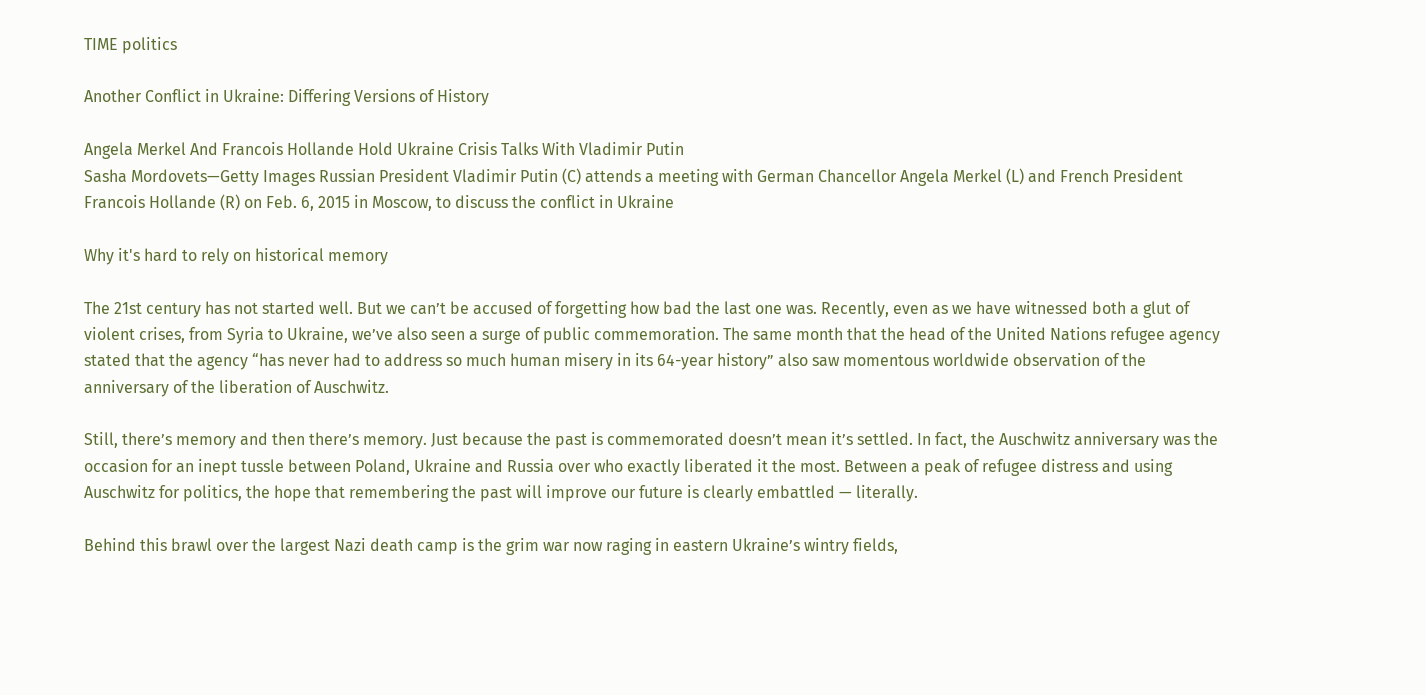TIME politics

Another Conflict in Ukraine: Differing Versions of History

Angela Merkel And Francois Hollande Hold Ukraine Crisis Talks With Vladimir Putin
Sasha Mordovets—Getty Images Russian President Vladimir Putin (C) attends a meeting with German Chancellor Angela Merkel (L) and French President Francois Hollande (R) on Feb. 6, 2015 in Moscow, to discuss the conflict in Ukraine

Why it's hard to rely on historical memory

The 21st century has not started well. But we can’t be accused of forgetting how bad the last one was. Recently, even as we have witnessed both a glut of violent crises, from Syria to Ukraine, we’ve also seen a surge of public commemoration. The same month that the head of the United Nations refugee agency stated that the agency “has never had to address so much human misery in its 64-year history” also saw momentous worldwide observation of the anniversary of the liberation of Auschwitz.

Still, there’s memory and then there’s memory. Just because the past is commemorated doesn’t mean it’s settled. In fact, the Auschwitz anniversary was the occasion for an inept tussle between Poland, Ukraine and Russia over who exactly liberated it the most. Between a peak of refugee distress and using Auschwitz for politics, the hope that remembering the past will improve our future is clearly embattled — literally.

Behind this brawl over the largest Nazi death camp is the grim war now raging in eastern Ukraine’s wintry fields,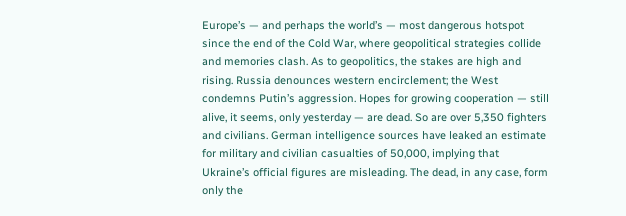Europe’s — and perhaps the world’s — most dangerous hotspot since the end of the Cold War, where geopolitical strategies collide and memories clash. As to geopolitics, the stakes are high and rising. Russia denounces western encirclement; the West condemns Putin’s aggression. Hopes for growing cooperation — still alive, it seems, only yesterday — are dead. So are over 5,350 fighters and civilians. German intelligence sources have leaked an estimate for military and civilian casualties of 50,000, implying that Ukraine’s official figures are misleading. The dead, in any case, form only the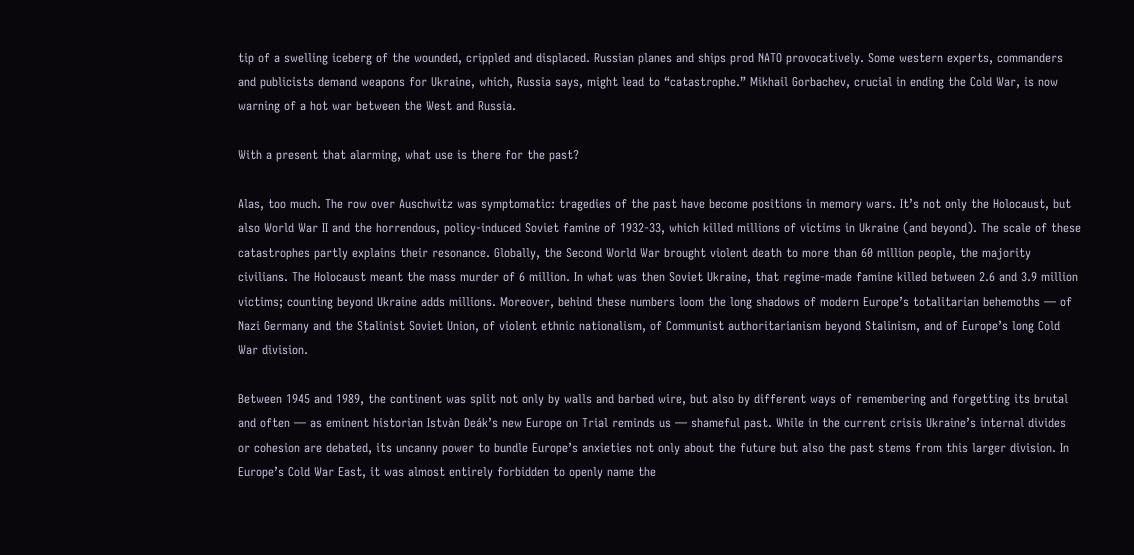tip of a swelling iceberg of the wounded, crippled and displaced. Russian planes and ships prod NATO provocatively. Some western experts, commanders and publicists demand weapons for Ukraine, which, Russia says, might lead to “catastrophe.” Mikhail Gorbachev, crucial in ending the Cold War, is now warning of a hot war between the West and Russia.

With a present that alarming, what use is there for the past?

Alas, too much. The row over Auschwitz was symptomatic: tragedies of the past have become positions in memory wars. It’s not only the Holocaust, but also World War II and the horrendous, policy-induced Soviet famine of 1932-33, which killed millions of victims in Ukraine (and beyond). The scale of these catastrophes partly explains their resonance. Globally, the Second World War brought violent death to more than 60 million people, the majority civilians. The Holocaust meant the mass murder of 6 million. In what was then Soviet Ukraine, that regime-made famine killed between 2.6 and 3.9 million victims; counting beyond Ukraine adds millions. Moreover, behind these numbers loom the long shadows of modern Europe’s totalitarian behemoths — of Nazi Germany and the Stalinist Soviet Union, of violent ethnic nationalism, of Communist authoritarianism beyond Stalinism, and of Europe’s long Cold War division.

Between 1945 and 1989, the continent was split not only by walls and barbed wire, but also by different ways of remembering and forgetting its brutal and often — as eminent historian Istvàn Deák’s new Europe on Trial reminds us — shameful past. While in the current crisis Ukraine’s internal divides or cohesion are debated, its uncanny power to bundle Europe’s anxieties not only about the future but also the past stems from this larger division. In Europe’s Cold War East, it was almost entirely forbidden to openly name the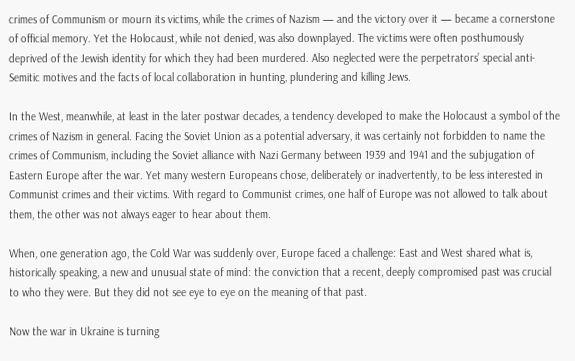crimes of Communism or mourn its victims, while the crimes of Nazism — and the victory over it — became a cornerstone of official memory. Yet the Holocaust, while not denied, was also downplayed. The victims were often posthumously deprived of the Jewish identity for which they had been murdered. Also neglected were the perpetrators’ special anti-Semitic motives and the facts of local collaboration in hunting, plundering and killing Jews.

In the West, meanwhile, at least in the later postwar decades, a tendency developed to make the Holocaust a symbol of the crimes of Nazism in general. Facing the Soviet Union as a potential adversary, it was certainly not forbidden to name the crimes of Communism, including the Soviet alliance with Nazi Germany between 1939 and 1941 and the subjugation of Eastern Europe after the war. Yet many western Europeans chose, deliberately or inadvertently, to be less interested in Communist crimes and their victims. With regard to Communist crimes, one half of Europe was not allowed to talk about them, the other was not always eager to hear about them.

When, one generation ago, the Cold War was suddenly over, Europe faced a challenge: East and West shared what is, historically speaking, a new and unusual state of mind: the conviction that a recent, deeply compromised past was crucial to who they were. But they did not see eye to eye on the meaning of that past.

Now the war in Ukraine is turning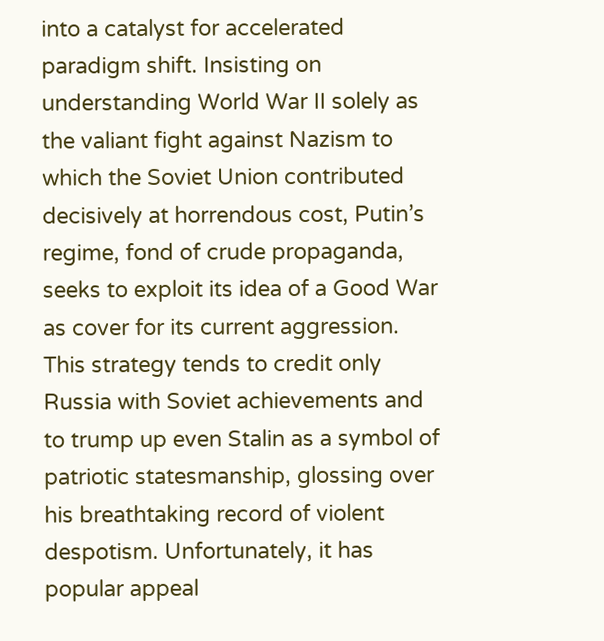into a catalyst for accelerated paradigm shift. Insisting on understanding World War II solely as the valiant fight against Nazism to which the Soviet Union contributed decisively at horrendous cost, Putin’s regime, fond of crude propaganda, seeks to exploit its idea of a Good War as cover for its current aggression. This strategy tends to credit only Russia with Soviet achievements and to trump up even Stalin as a symbol of patriotic statesmanship, glossing over his breathtaking record of violent despotism. Unfortunately, it has popular appeal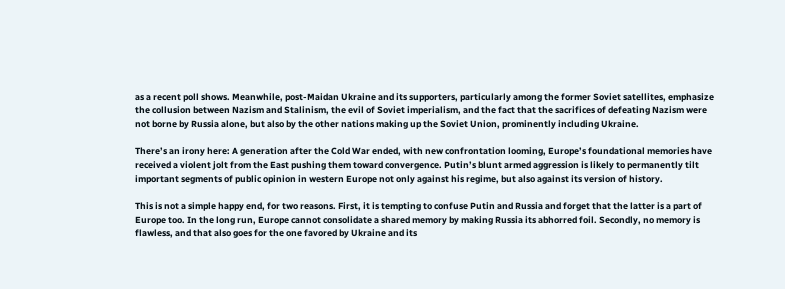as a recent poll shows. Meanwhile, post-Maidan Ukraine and its supporters, particularly among the former Soviet satellites, emphasize the collusion between Nazism and Stalinism, the evil of Soviet imperialism, and the fact that the sacrifices of defeating Nazism were not borne by Russia alone, but also by the other nations making up the Soviet Union, prominently including Ukraine.

There’s an irony here: A generation after the Cold War ended, with new confrontation looming, Europe’s foundational memories have received a violent jolt from the East pushing them toward convergence. Putin’s blunt armed aggression is likely to permanently tilt important segments of public opinion in western Europe not only against his regime, but also against its version of history.

This is not a simple happy end, for two reasons. First, it is tempting to confuse Putin and Russia and forget that the latter is a part of Europe too. In the long run, Europe cannot consolidate a shared memory by making Russia its abhorred foil. Secondly, no memory is flawless, and that also goes for the one favored by Ukraine and its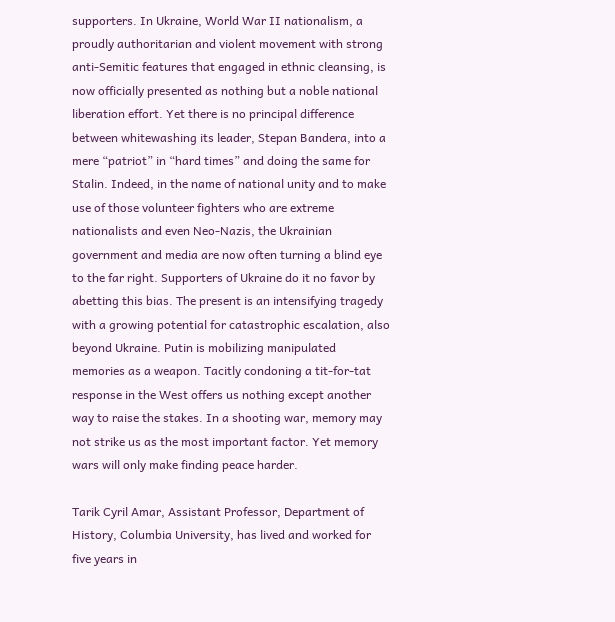supporters. In Ukraine, World War II nationalism, a proudly authoritarian and violent movement with strong anti-Semitic features that engaged in ethnic cleansing, is now officially presented as nothing but a noble national liberation effort. Yet there is no principal difference between whitewashing its leader, Stepan Bandera, into a mere “patriot” in “hard times” and doing the same for Stalin. Indeed, in the name of national unity and to make use of those volunteer fighters who are extreme nationalists and even Neo-Nazis, the Ukrainian government and media are now often turning a blind eye to the far right. Supporters of Ukraine do it no favor by abetting this bias. The present is an intensifying tragedy with a growing potential for catastrophic escalation, also beyond Ukraine. Putin is mobilizing manipulated memories as a weapon. Tacitly condoning a tit-for-tat response in the West offers us nothing except another way to raise the stakes. In a shooting war, memory may not strike us as the most important factor. Yet memory wars will only make finding peace harder.

Tarik Cyril Amar, Assistant Professor, Department of History, Columbia University, has lived and worked for five years in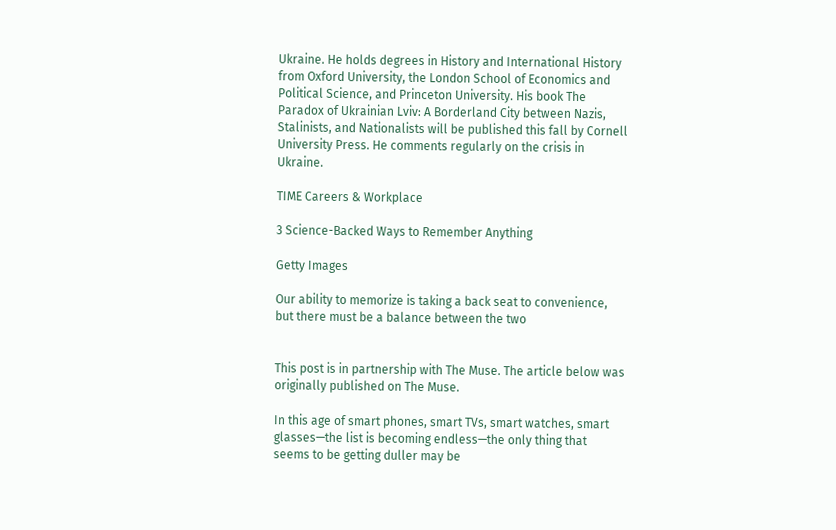Ukraine. He holds degrees in History and International History from Oxford University, the London School of Economics and Political Science, and Princeton University. His book The Paradox of Ukrainian Lviv: A Borderland City between Nazis, Stalinists, and Nationalists will be published this fall by Cornell University Press. He comments regularly on the crisis in Ukraine.

TIME Careers & Workplace

3 Science-Backed Ways to Remember Anything

Getty Images

Our ability to memorize is taking a back seat to convenience, but there must be a balance between the two


This post is in partnership with The Muse. The article below was originally published on The Muse.

In this age of smart phones, smart TVs, smart watches, smart glasses—the list is becoming endless—the only thing that seems to be getting duller may be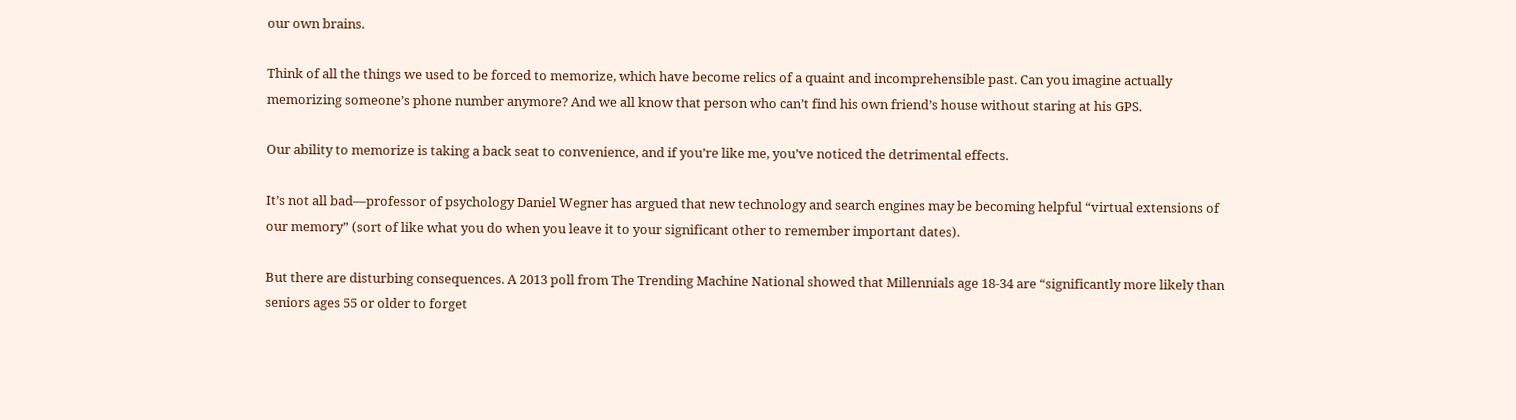our own brains.

Think of all the things we used to be forced to memorize, which have become relics of a quaint and incomprehensible past. Can you imagine actually memorizing someone’s phone number anymore? And we all know that person who can’t find his own friend’s house without staring at his GPS.

Our ability to memorize is taking a back seat to convenience, and if you’re like me, you’ve noticed the detrimental effects.

It’s not all bad—professor of psychology Daniel Wegner has argued that new technology and search engines may be becoming helpful “virtual extensions of our memory” (sort of like what you do when you leave it to your significant other to remember important dates).

But there are disturbing consequences. A 2013 poll from The Trending Machine National showed that Millennials age 18-34 are “significantly more likely than seniors ages 55 or older to forget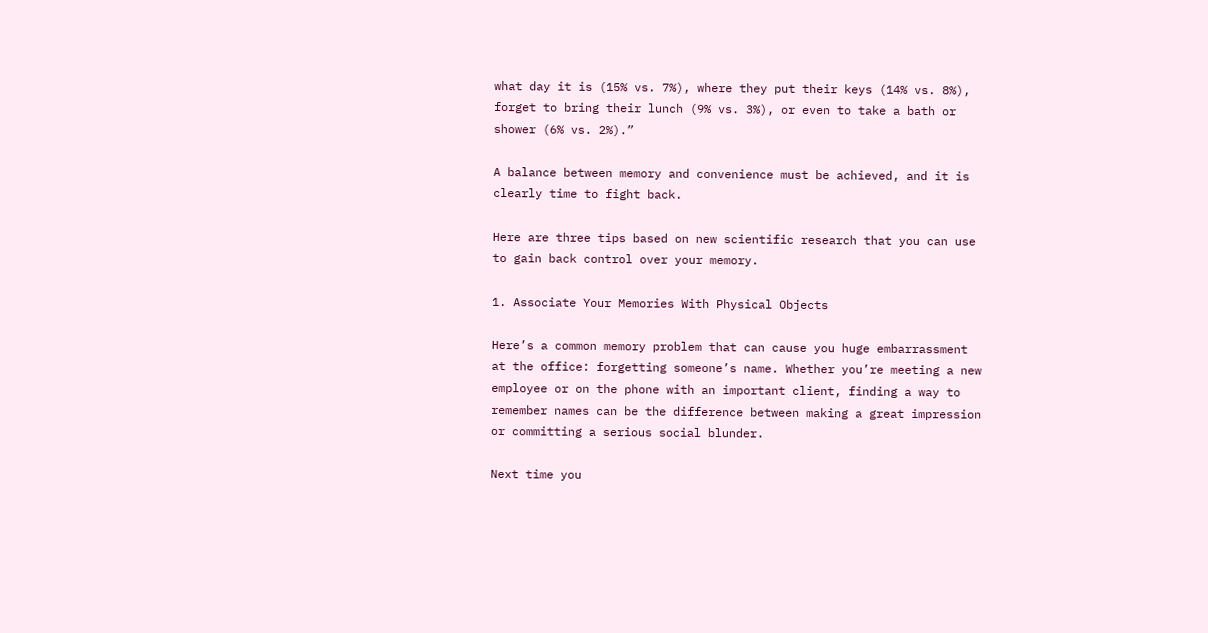what day it is (15% vs. 7%), where they put their keys (14% vs. 8%), forget to bring their lunch (9% vs. 3%), or even to take a bath or shower (6% vs. 2%).”

A balance between memory and convenience must be achieved, and it is clearly time to fight back.

Here are three tips based on new scientific research that you can use to gain back control over your memory.

1. Associate Your Memories With Physical Objects

Here’s a common memory problem that can cause you huge embarrassment at the office: forgetting someone’s name. Whether you’re meeting a new employee or on the phone with an important client, finding a way to remember names can be the difference between making a great impression or committing a serious social blunder.

Next time you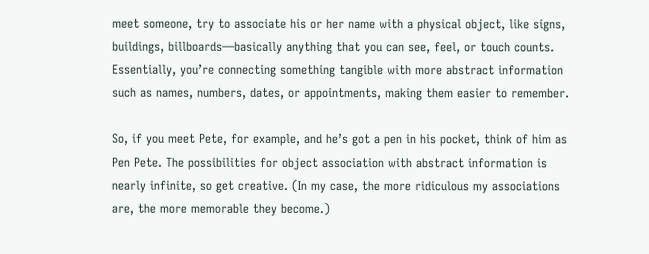meet someone, try to associate his or her name with a physical object, like signs, buildings, billboards—basically anything that you can see, feel, or touch counts. Essentially, you’re connecting something tangible with more abstract information such as names, numbers, dates, or appointments, making them easier to remember.

So, if you meet Pete, for example, and he’s got a pen in his pocket, think of him as Pen Pete. The possibilities for object association with abstract information is nearly infinite, so get creative. (In my case, the more ridiculous my associations are, the more memorable they become.)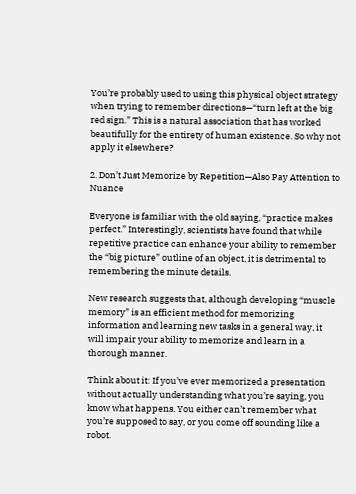You’re probably used to using this physical object strategy when trying to remember directions—“turn left at the big red sign.” This is a natural association that has worked beautifully for the entirety of human existence. So why not apply it elsewhere?

2. Don’t Just Memorize by Repetition—Also Pay Attention to Nuance

Everyone is familiar with the old saying, “practice makes perfect.” Interestingly, scientists have found that while repetitive practice can enhance your ability to remember the “big picture” outline of an object, it is detrimental to remembering the minute details.

New research suggests that, although developing “muscle memory” is an efficient method for memorizing information and learning new tasks in a general way, it will impair your ability to memorize and learn in a thorough manner.

Think about it: If you’ve ever memorized a presentation without actually understanding what you’re saying, you know what happens. You either can’t remember what you’re supposed to say, or you come off sounding like a robot.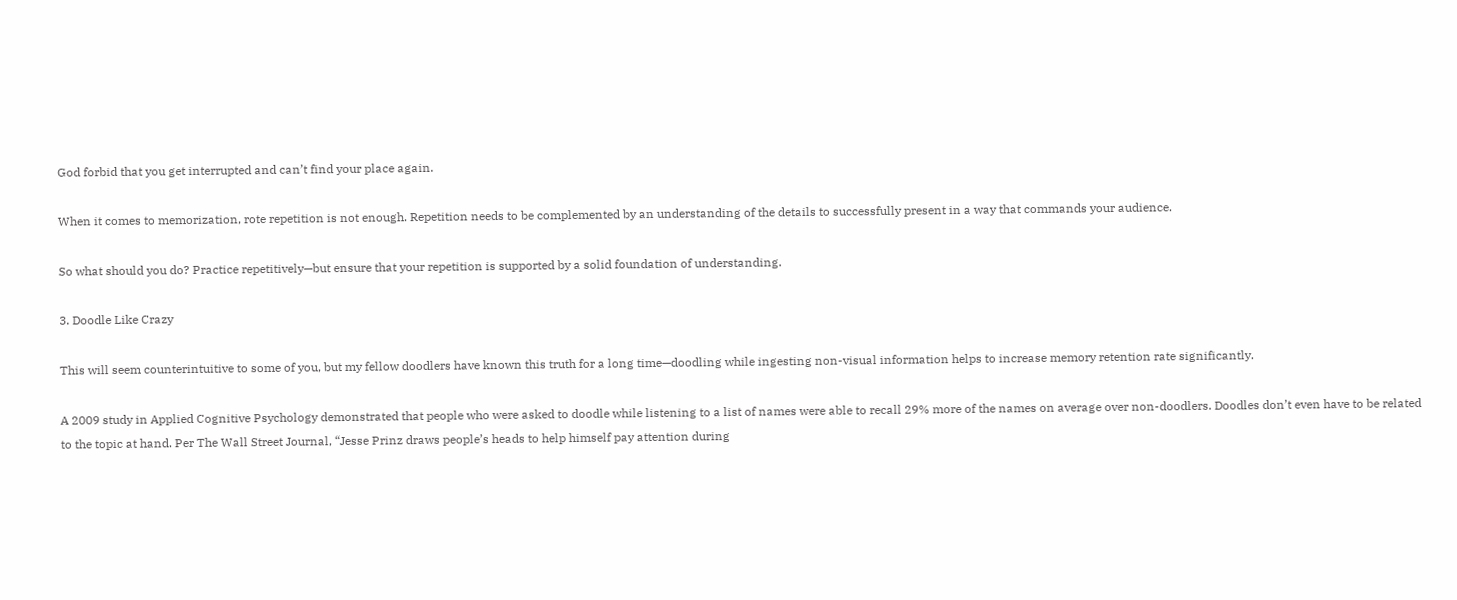God forbid that you get interrupted and can’t find your place again.

When it comes to memorization, rote repetition is not enough. Repetition needs to be complemented by an understanding of the details to successfully present in a way that commands your audience.

So what should you do? Practice repetitively—but ensure that your repetition is supported by a solid foundation of understanding.

3. Doodle Like Crazy

This will seem counterintuitive to some of you, but my fellow doodlers have known this truth for a long time—doodling while ingesting non-visual information helps to increase memory retention rate significantly.

A 2009 study in Applied Cognitive Psychology demonstrated that people who were asked to doodle while listening to a list of names were able to recall 29% more of the names on average over non-doodlers. Doodles don’t even have to be related to the topic at hand. Per The Wall Street Journal, “Jesse Prinz draws people’s heads to help himself pay attention during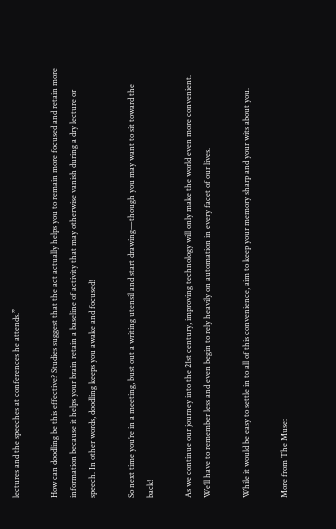lectures and the speeches at conferences he attends.”

How can doodling be this effective? Studies suggest that the act actually helps you to remain more focused and retain more information because it helps your brain retain a baseline of activity that may otherwise vanish during a dry lecture or speech. In other words, doodling keeps you awake and focused!

So next time you’re in a meeting, bust out a writing utensil and start drawing—though you may want to sit toward the back!

As we continue our journey into the 21st century, improving technology will only make the world even more convenient. We’ll have to remember less and even begin to rely heavily on automation in every facet of our lives.

While it would be easy to settle in to all of this convenience, aim to keep your memory sharp and your wits about you.

More from The Muse: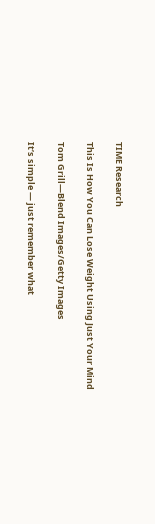TIME Research

This Is How You Can Lose Weight Using Just Your Mind

Tom Grill—Blend Images/Getty Images

It’s simple — just remember what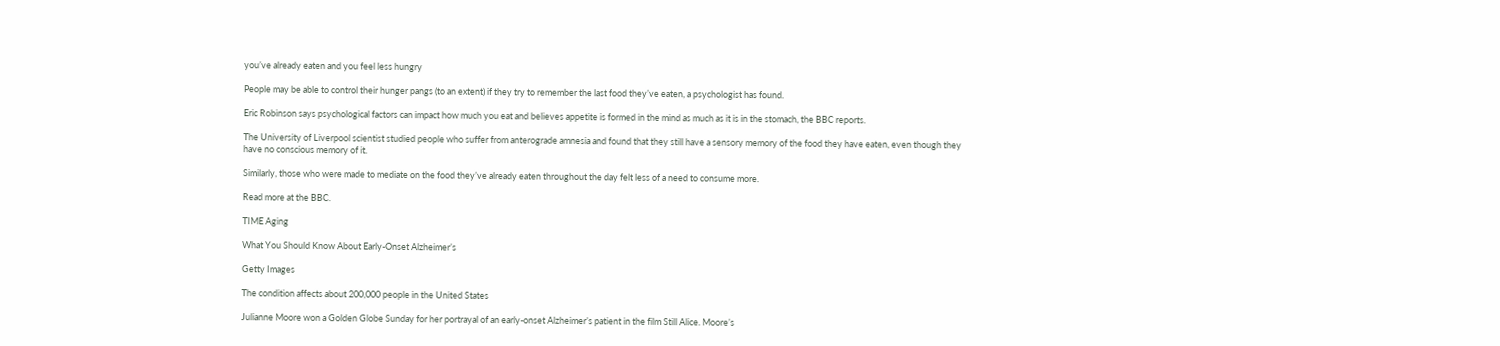you’ve already eaten and you feel less hungry

People may be able to control their hunger pangs (to an extent) if they try to remember the last food they’ve eaten, a psychologist has found.

Eric Robinson says psychological factors can impact how much you eat and believes appetite is formed in the mind as much as it is in the stomach, the BBC reports.

The University of Liverpool scientist studied people who suffer from anterograde amnesia and found that they still have a sensory memory of the food they have eaten, even though they have no conscious memory of it.

Similarly, those who were made to mediate on the food they’ve already eaten throughout the day felt less of a need to consume more.

Read more at the BBC.

TIME Aging

What You Should Know About Early-Onset Alzheimer’s

Getty Images

The condition affects about 200,000 people in the United States

Julianne Moore won a Golden Globe Sunday for her portrayal of an early-onset Alzheimer’s patient in the film Still Alice. Moore’s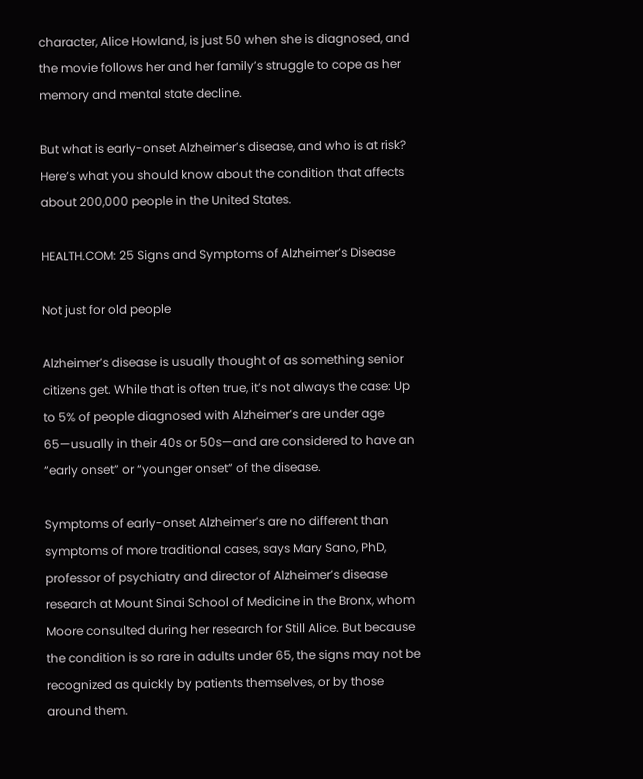character, Alice Howland, is just 50 when she is diagnosed, and the movie follows her and her family’s struggle to cope as her memory and mental state decline.

But what is early-onset Alzheimer’s disease, and who is at risk? Here’s what you should know about the condition that affects about 200,000 people in the United States.

HEALTH.COM: 25 Signs and Symptoms of Alzheimer’s Disease

Not just for old people

Alzheimer’s disease is usually thought of as something senior citizens get. While that is often true, it’s not always the case: Up to 5% of people diagnosed with Alzheimer’s are under age 65—usually in their 40s or 50s—and are considered to have an “early onset” or “younger onset” of the disease.

Symptoms of early-onset Alzheimer’s are no different than symptoms of more traditional cases, says Mary Sano, PhD, professor of psychiatry and director of Alzheimer’s disease research at Mount Sinai School of Medicine in the Bronx, whom Moore consulted during her research for Still Alice. But because the condition is so rare in adults under 65, the signs may not be recognized as quickly by patients themselves, or by those around them.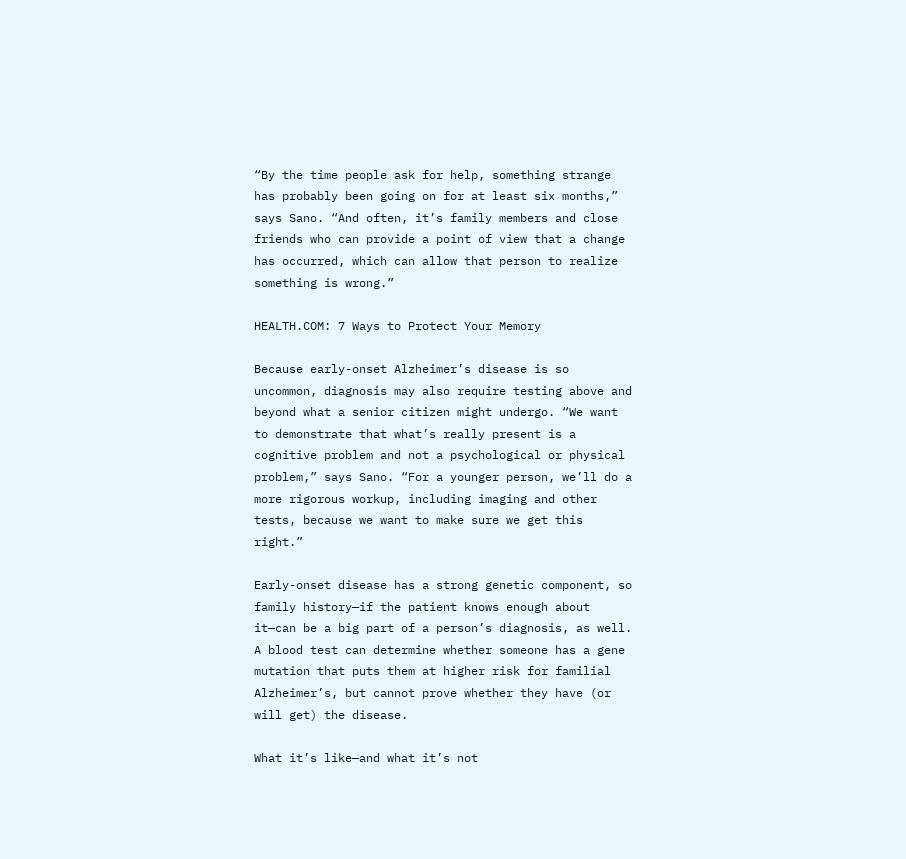“By the time people ask for help, something strange has probably been going on for at least six months,” says Sano. “And often, it’s family members and close friends who can provide a point of view that a change has occurred, which can allow that person to realize something is wrong.”

HEALTH.COM: 7 Ways to Protect Your Memory

Because early-onset Alzheimer’s disease is so uncommon, diagnosis may also require testing above and beyond what a senior citizen might undergo. “We want to demonstrate that what’s really present is a cognitive problem and not a psychological or physical problem,” says Sano. “For a younger person, we’ll do a more rigorous workup, including imaging and other tests, because we want to make sure we get this right.”

Early-onset disease has a strong genetic component, so family history—if the patient knows enough about it—can be a big part of a person’s diagnosis, as well. A blood test can determine whether someone has a gene mutation that puts them at higher risk for familial Alzheimer’s, but cannot prove whether they have (or will get) the disease.

What it’s like—and what it’s not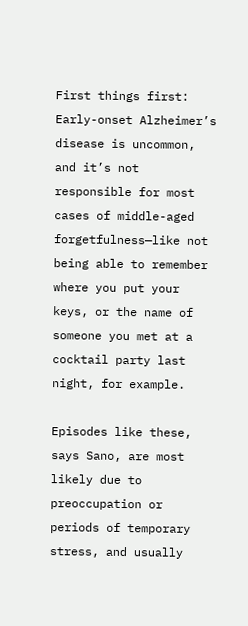First things first: Early-onset Alzheimer’s disease is uncommon, and it’s not responsible for most cases of middle-aged forgetfulness—like not being able to remember where you put your keys, or the name of someone you met at a cocktail party last night, for example.

Episodes like these, says Sano, are most likely due to preoccupation or periods of temporary stress, and usually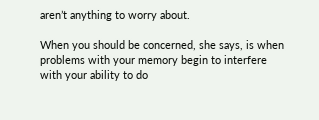aren’t anything to worry about.

When you should be concerned, she says, is when problems with your memory begin to interfere with your ability to do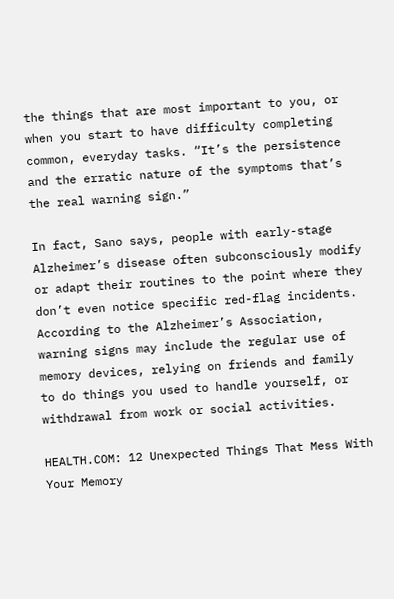the things that are most important to you, or when you start to have difficulty completing common, everyday tasks. “It’s the persistence and the erratic nature of the symptoms that’s the real warning sign.”

In fact, Sano says, people with early-stage Alzheimer’s disease often subconsciously modify or adapt their routines to the point where they don’t even notice specific red-flag incidents. According to the Alzheimer’s Association, warning signs may include the regular use of memory devices, relying on friends and family to do things you used to handle yourself, or withdrawal from work or social activities.

HEALTH.COM: 12 Unexpected Things That Mess With Your Memory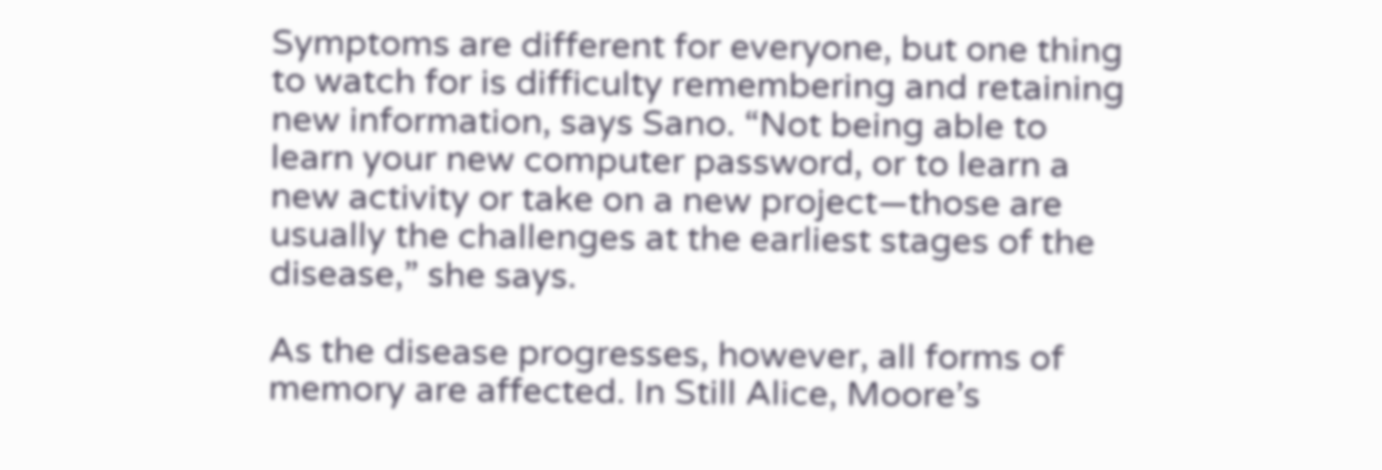Symptoms are different for everyone, but one thing to watch for is difficulty remembering and retaining new information, says Sano. “Not being able to learn your new computer password, or to learn a new activity or take on a new project—those are usually the challenges at the earliest stages of the disease,” she says.

As the disease progresses, however, all forms of memory are affected. In Still Alice, Moore’s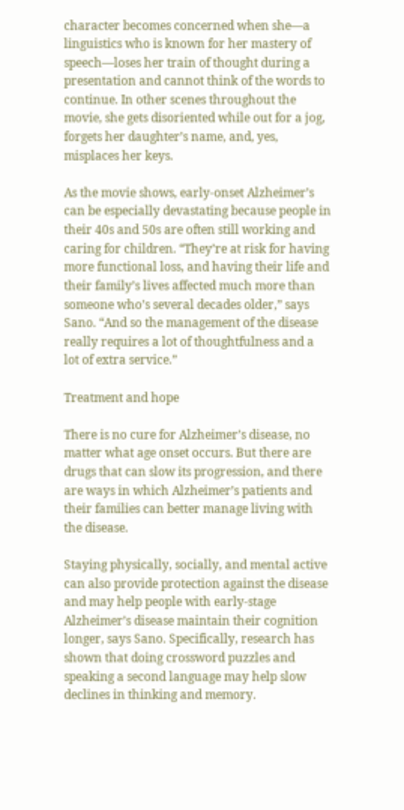character becomes concerned when she—a linguistics who is known for her mastery of speech—loses her train of thought during a presentation and cannot think of the words to continue. In other scenes throughout the movie, she gets disoriented while out for a jog, forgets her daughter’s name, and, yes, misplaces her keys.

As the movie shows, early-onset Alzheimer’s can be especially devastating because people in their 40s and 50s are often still working and caring for children. “They’re at risk for having more functional loss, and having their life and their family’s lives affected much more than someone who’s several decades older,” says Sano. “And so the management of the disease really requires a lot of thoughtfulness and a lot of extra service.”

Treatment and hope

There is no cure for Alzheimer’s disease, no matter what age onset occurs. But there are drugs that can slow its progression, and there are ways in which Alzheimer’s patients and their families can better manage living with the disease.

Staying physically, socially, and mental active can also provide protection against the disease and may help people with early-stage Alzheimer’s disease maintain their cognition longer, says Sano. Specifically, research has shown that doing crossword puzzles and speaking a second language may help slow declines in thinking and memory.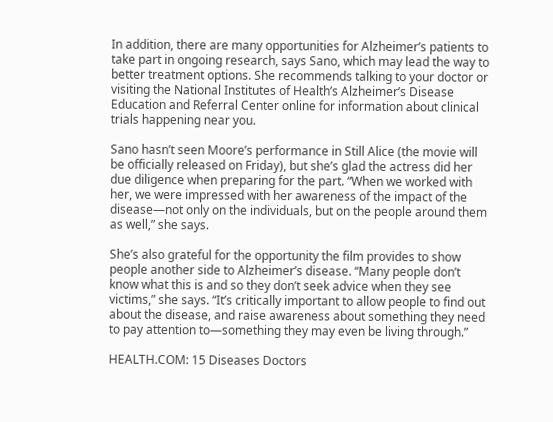In addition, there are many opportunities for Alzheimer’s patients to take part in ongoing research, says Sano, which may lead the way to better treatment options. She recommends talking to your doctor or visiting the National Institutes of Health’s Alzheimer’s Disease Education and Referral Center online for information about clinical trials happening near you.

Sano hasn’t seen Moore’s performance in Still Alice (the movie will be officially released on Friday), but she’s glad the actress did her due diligence when preparing for the part. “When we worked with her, we were impressed with her awareness of the impact of the disease—not only on the individuals, but on the people around them as well,” she says.

She’s also grateful for the opportunity the film provides to show people another side to Alzheimer’s disease. “Many people don’t know what this is and so they don’t seek advice when they see victims,” she says. “It’s critically important to allow people to find out about the disease, and raise awareness about something they need to pay attention to—something they may even be living through.”

HEALTH.COM: 15 Diseases Doctors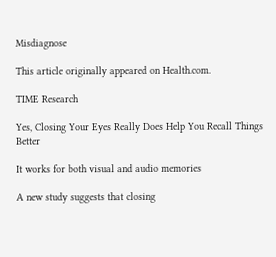Misdiagnose

This article originally appeared on Health.com.

TIME Research

Yes, Closing Your Eyes Really Does Help You Recall Things Better

It works for both visual and audio memories

A new study suggests that closing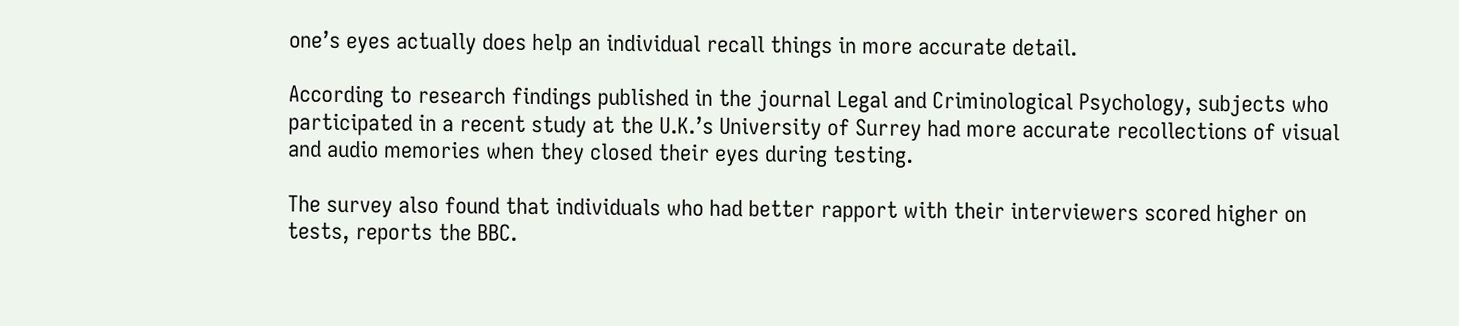one’s eyes actually does help an individual recall things in more accurate detail.

According to research findings published in the journal Legal and Criminological Psychology, subjects who participated in a recent study at the U.K.’s University of Surrey had more accurate recollections of visual and audio memories when they closed their eyes during testing.

The survey also found that individuals who had better rapport with their interviewers scored higher on tests, reports the BBC.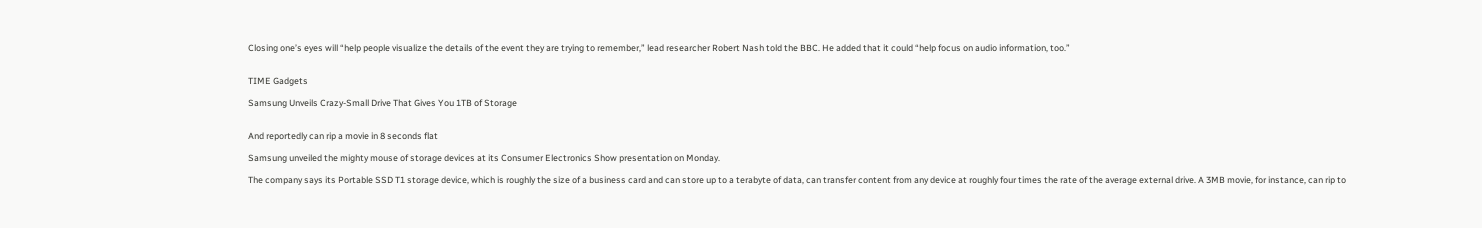Closing one’s eyes will “help people visualize the details of the event they are trying to remember,” lead researcher Robert Nash told the BBC. He added that it could “help focus on audio information, too.”


TIME Gadgets

Samsung Unveils Crazy-Small Drive That Gives You 1TB of Storage


And reportedly can rip a movie in 8 seconds flat

Samsung unveiled the mighty mouse of storage devices at its Consumer Electronics Show presentation on Monday.

The company says its Portable SSD T1 storage device, which is roughly the size of a business card and can store up to a terabyte of data, can transfer content from any device at roughly four times the rate of the average external drive. A 3MB movie, for instance, can rip to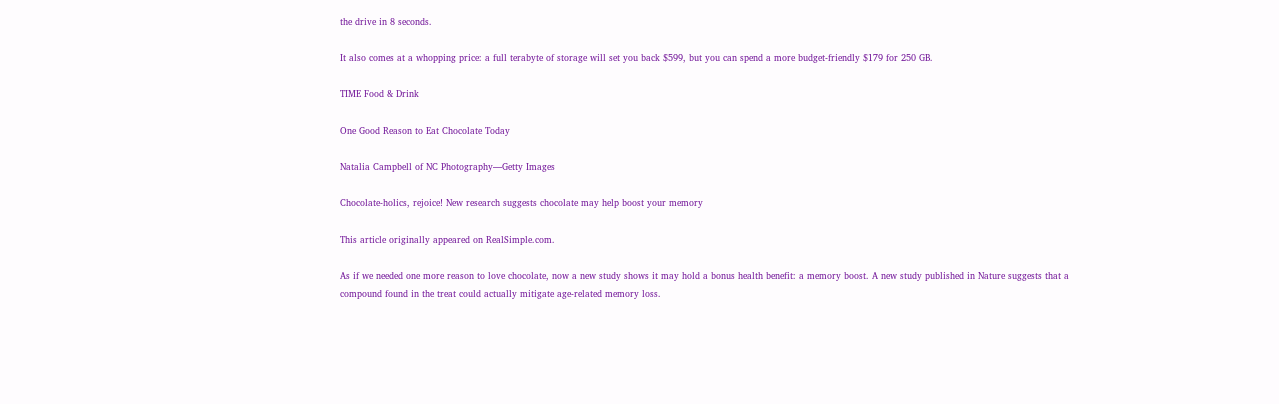the drive in 8 seconds.

It also comes at a whopping price: a full terabyte of storage will set you back $599, but you can spend a more budget-friendly $179 for 250 GB.

TIME Food & Drink

One Good Reason to Eat Chocolate Today

Natalia Campbell of NC Photography—Getty Images

Chocolate-holics, rejoice! New research suggests chocolate may help boost your memory

This article originally appeared on RealSimple.com.

As if we needed one more reason to love chocolate, now a new study shows it may hold a bonus health benefit: a memory boost. A new study published in Nature suggests that a compound found in the treat could actually mitigate age-related memory loss.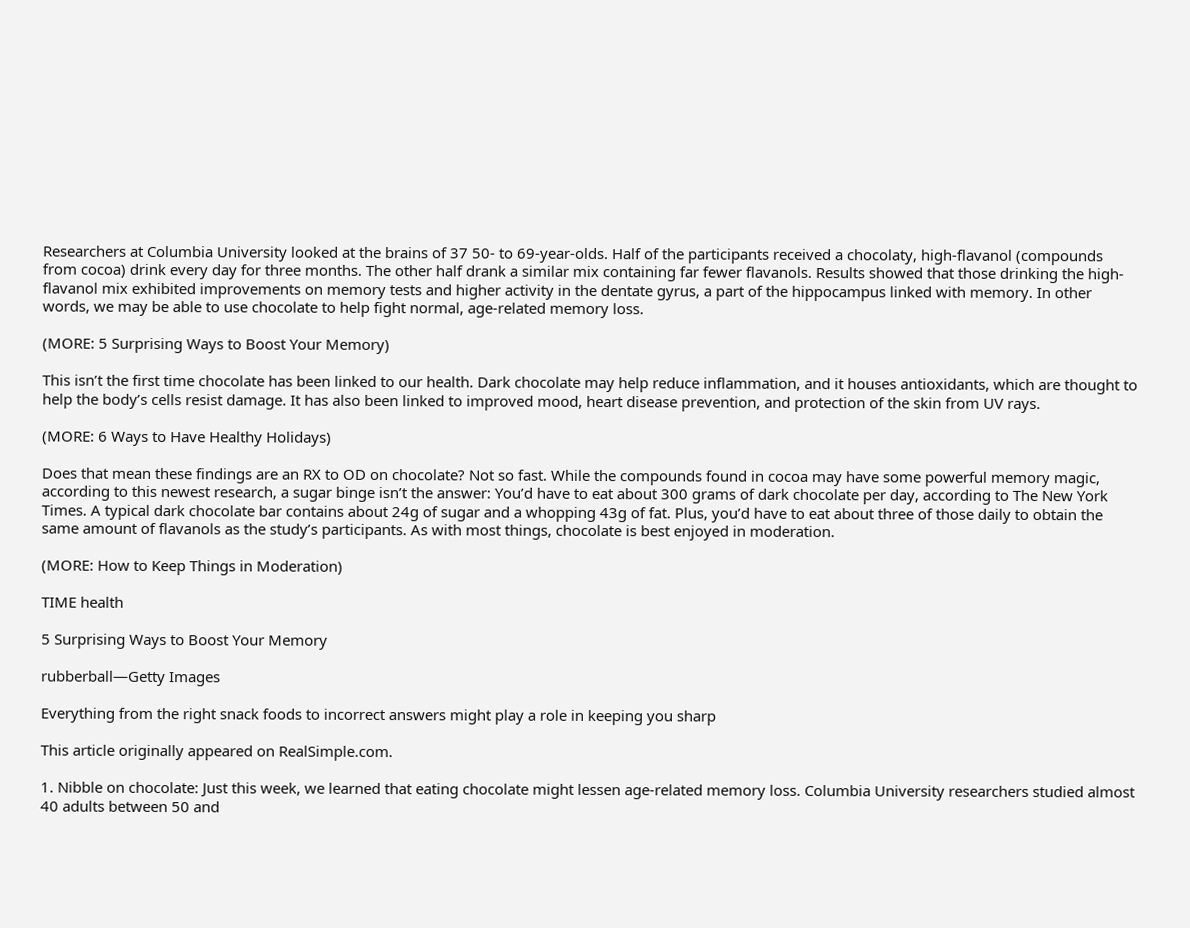Researchers at Columbia University looked at the brains of 37 50- to 69-year-olds. Half of the participants received a chocolaty, high-flavanol (compounds from cocoa) drink every day for three months. The other half drank a similar mix containing far fewer flavanols. Results showed that those drinking the high-flavanol mix exhibited improvements on memory tests and higher activity in the dentate gyrus, a part of the hippocampus linked with memory. In other words, we may be able to use chocolate to help fight normal, age-related memory loss.

(MORE: 5 Surprising Ways to Boost Your Memory)

This isn’t the first time chocolate has been linked to our health. Dark chocolate may help reduce inflammation, and it houses antioxidants, which are thought to help the body’s cells resist damage. It has also been linked to improved mood, heart disease prevention, and protection of the skin from UV rays.

(MORE: 6 Ways to Have Healthy Holidays)

Does that mean these findings are an RX to OD on chocolate? Not so fast. While the compounds found in cocoa may have some powerful memory magic, according to this newest research, a sugar binge isn’t the answer: You’d have to eat about 300 grams of dark chocolate per day, according to The New York Times. A typical dark chocolate bar contains about 24g of sugar and a whopping 43g of fat. Plus, you’d have to eat about three of those daily to obtain the same amount of flavanols as the study’s participants. As with most things, chocolate is best enjoyed in moderation.

(MORE: How to Keep Things in Moderation)

TIME health

5 Surprising Ways to Boost Your Memory

rubberball—Getty Images

Everything from the right snack foods to incorrect answers might play a role in keeping you sharp

This article originally appeared on RealSimple.com.

1. Nibble on chocolate: Just this week, we learned that eating chocolate might lessen age-related memory loss. Columbia University researchers studied almost 40 adults between 50 and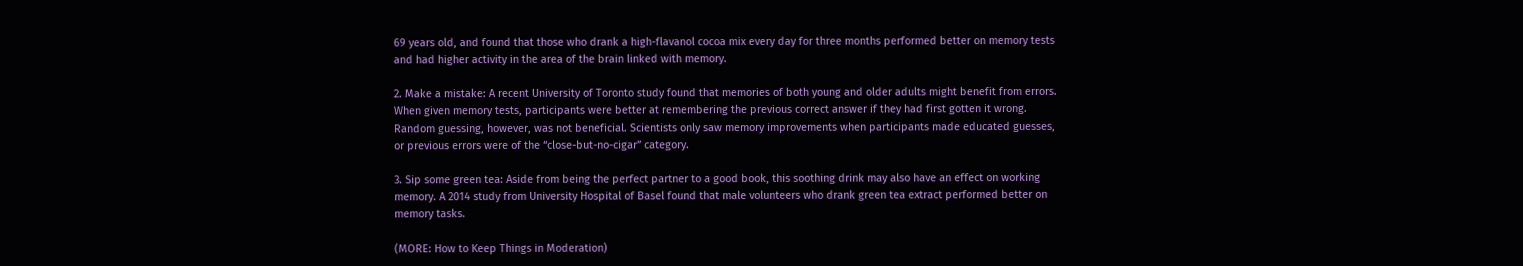69 years old, and found that those who drank a high-flavanol cocoa mix every day for three months performed better on memory tests and had higher activity in the area of the brain linked with memory.

2. Make a mistake: A recent University of Toronto study found that memories of both young and older adults might benefit from errors. When given memory tests, participants were better at remembering the previous correct answer if they had first gotten it wrong. Random guessing, however, was not beneficial. Scientists only saw memory improvements when participants made educated guesses, or previous errors were of the “close-but-no-cigar” category.

3. Sip some green tea: Aside from being the perfect partner to a good book, this soothing drink may also have an effect on working memory. A 2014 study from University Hospital of Basel found that male volunteers who drank green tea extract performed better on memory tasks.

(MORE: How to Keep Things in Moderation)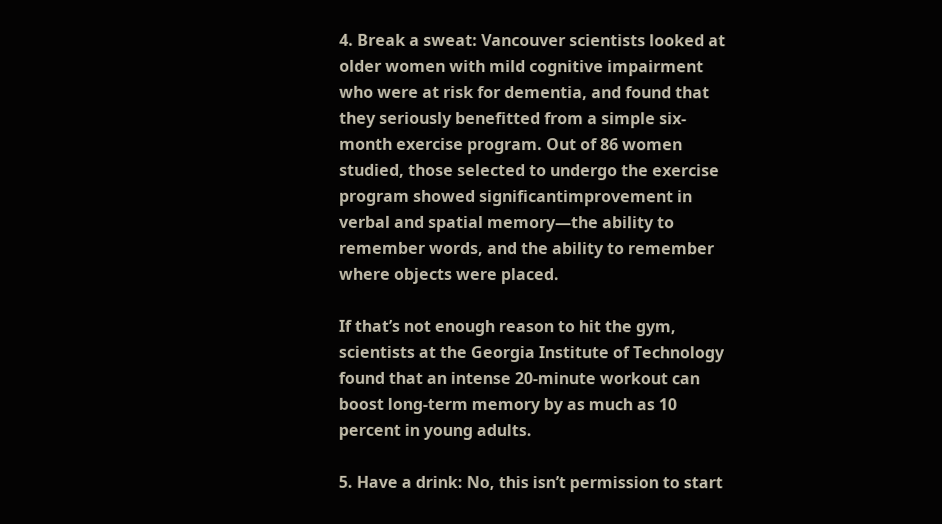4. Break a sweat: Vancouver scientists looked at older women with mild cognitive impairment who were at risk for dementia, and found that they seriously benefitted from a simple six-month exercise program. Out of 86 women studied, those selected to undergo the exercise program showed significantimprovement in verbal and spatial memory—the ability to remember words, and the ability to remember where objects were placed.

If that’s not enough reason to hit the gym, scientists at the Georgia Institute of Technology found that an intense 20-minute workout can boost long-term memory by as much as 10 percent in young adults.

5. Have a drink: No, this isn’t permission to start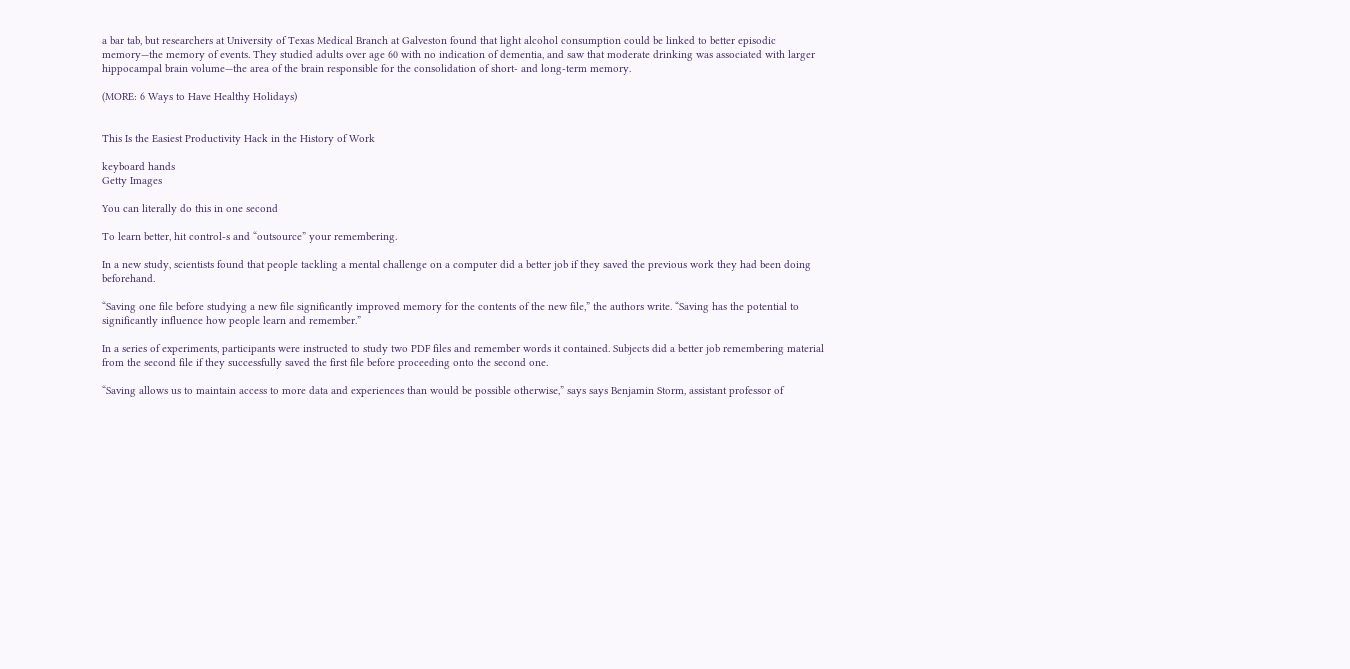a bar tab, but researchers at University of Texas Medical Branch at Galveston found that light alcohol consumption could be linked to better episodic memory—the memory of events. They studied adults over age 60 with no indication of dementia, and saw that moderate drinking was associated with larger hippocampal brain volume—the area of the brain responsible for the consolidation of short- and long-term memory.

(MORE: 6 Ways to Have Healthy Holidays)


This Is the Easiest Productivity Hack in the History of Work

keyboard hands
Getty Images

You can literally do this in one second

To learn better, hit control-s and “outsource” your remembering.

In a new study, scientists found that people tackling a mental challenge on a computer did a better job if they saved the previous work they had been doing beforehand.

“Saving one file before studying a new file significantly improved memory for the contents of the new file,” the authors write. “Saving has the potential to significantly influence how people learn and remember.”

In a series of experiments, participants were instructed to study two PDF files and remember words it contained. Subjects did a better job remembering material from the second file if they successfully saved the first file before proceeding onto the second one.

“Saving allows us to maintain access to more data and experiences than would be possible otherwise,” says says Benjamin Storm, assistant professor of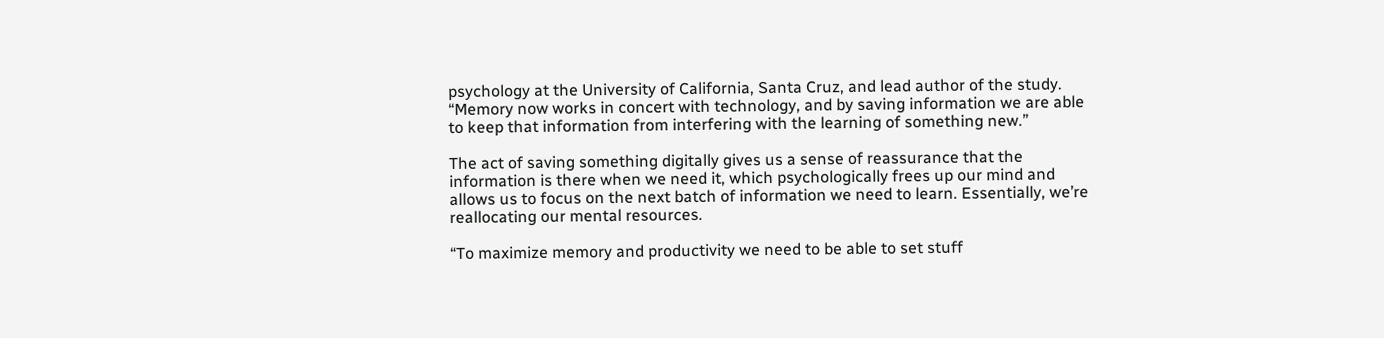psychology at the University of California, Santa Cruz, and lead author of the study. “Memory now works in concert with technology, and by saving information we are able to keep that information from interfering with the learning of something new.”

The act of saving something digitally gives us a sense of reassurance that the information is there when we need it, which psychologically frees up our mind and allows us to focus on the next batch of information we need to learn. Essentially, we’re reallocating our mental resources.

“To maximize memory and productivity we need to be able to set stuff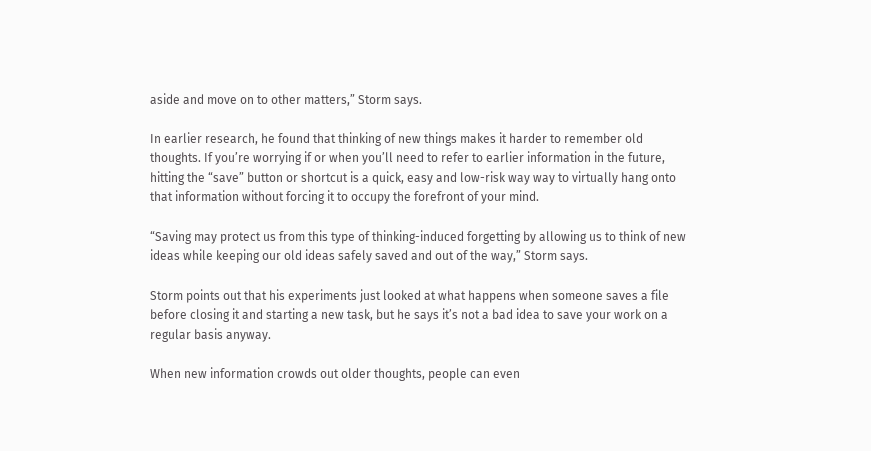aside and move on to other matters,” Storm says.

In earlier research, he found that thinking of new things makes it harder to remember old thoughts. If you’re worrying if or when you’ll need to refer to earlier information in the future, hitting the “save” button or shortcut is a quick, easy and low-risk way way to virtually hang onto that information without forcing it to occupy the forefront of your mind.

“Saving may protect us from this type of thinking-induced forgetting by allowing us to think of new ideas while keeping our old ideas safely saved and out of the way,” Storm says.

Storm points out that his experiments just looked at what happens when someone saves a file before closing it and starting a new task, but he says it’s not a bad idea to save your work on a regular basis anyway.

When new information crowds out older thoughts, people can even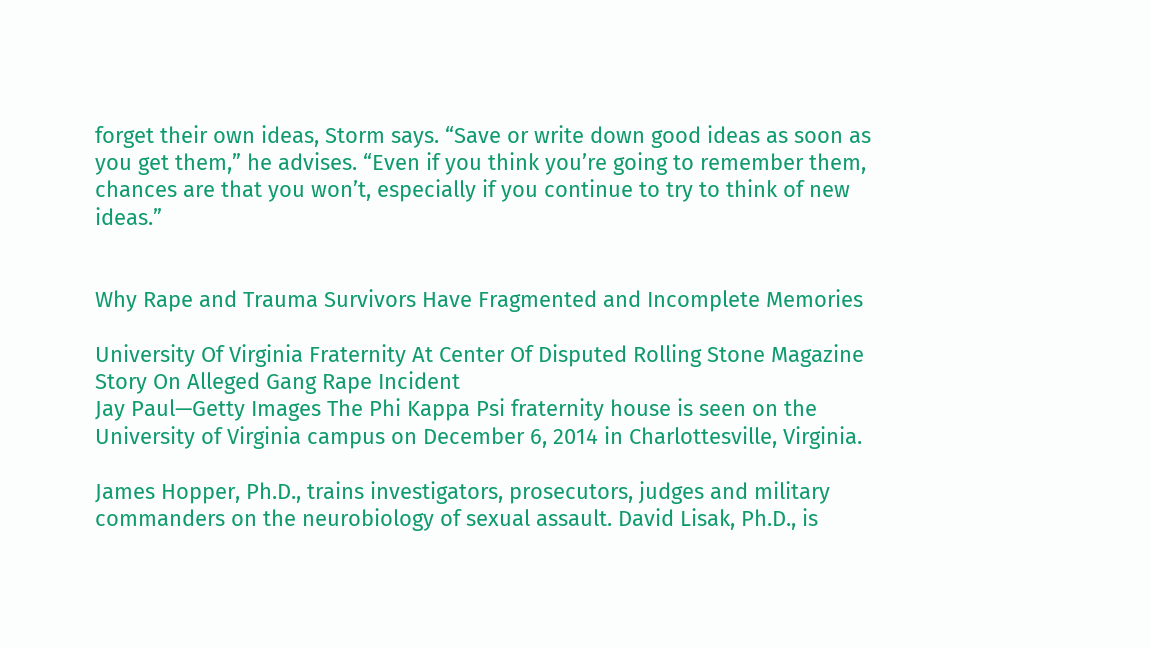forget their own ideas, Storm says. “Save or write down good ideas as soon as you get them,” he advises. “Even if you think you’re going to remember them, chances are that you won’t, especially if you continue to try to think of new ideas.”


Why Rape and Trauma Survivors Have Fragmented and Incomplete Memories

University Of Virginia Fraternity At Center Of Disputed Rolling Stone Magazine Story On Alleged Gang Rape Incident
Jay Paul—Getty Images The Phi Kappa Psi fraternity house is seen on the University of Virginia campus on December 6, 2014 in Charlottesville, Virginia.

James Hopper, Ph.D., trains investigators, prosecutors, judges and military commanders on the neurobiology of sexual assault. David Lisak, Ph.D., is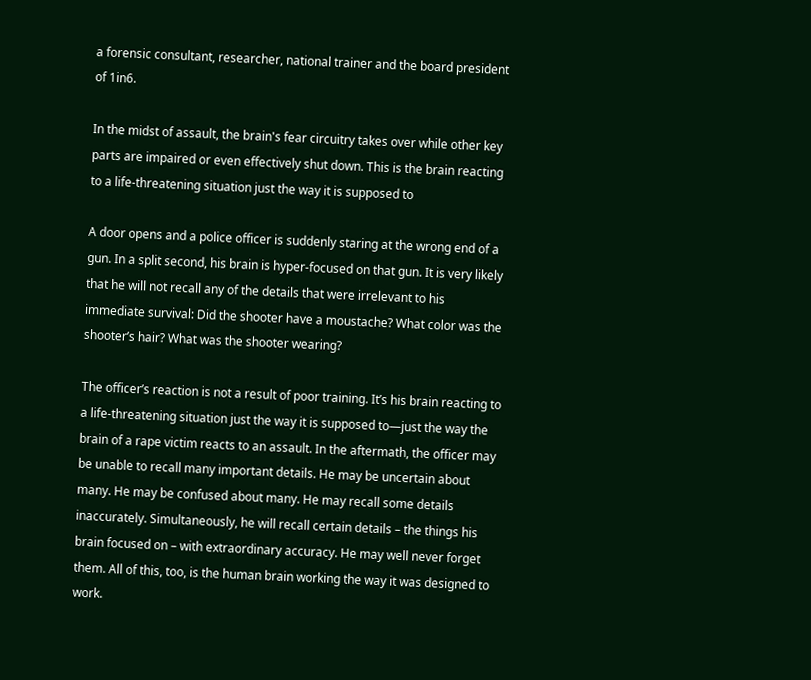a forensic consultant, researcher, national trainer and the board president of 1in6.

In the midst of assault, the brain's fear circuitry takes over while other key parts are impaired or even effectively shut down. This is the brain reacting to a life-threatening situation just the way it is supposed to

A door opens and a police officer is suddenly staring at the wrong end of a gun. In a split second, his brain is hyper-focused on that gun. It is very likely that he will not recall any of the details that were irrelevant to his immediate survival: Did the shooter have a moustache? What color was the shooter’s hair? What was the shooter wearing?

The officer’s reaction is not a result of poor training. It’s his brain reacting to a life-threatening situation just the way it is supposed to—just the way the brain of a rape victim reacts to an assault. In the aftermath, the officer may be unable to recall many important details. He may be uncertain about many. He may be confused about many. He may recall some details inaccurately. Simultaneously, he will recall certain details – the things his brain focused on – with extraordinary accuracy. He may well never forget them. All of this, too, is the human brain working the way it was designed to work.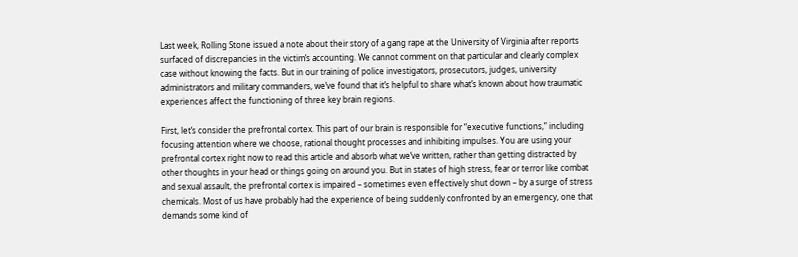Last week, Rolling Stone issued a note about their story of a gang rape at the University of Virginia after reports surfaced of discrepancies in the victim’s accounting. We cannot comment on that particular and clearly complex case without knowing the facts. But in our training of police investigators, prosecutors, judges, university administrators and military commanders, we’ve found that it’s helpful to share what’s known about how traumatic experiences affect the functioning of three key brain regions.

First, let’s consider the prefrontal cortex. This part of our brain is responsible for “executive functions,” including focusing attention where we choose, rational thought processes and inhibiting impulses. You are using your prefrontal cortex right now to read this article and absorb what we’ve written, rather than getting distracted by other thoughts in your head or things going on around you. But in states of high stress, fear or terror like combat and sexual assault, the prefrontal cortex is impaired – sometimes even effectively shut down – by a surge of stress chemicals. Most of us have probably had the experience of being suddenly confronted by an emergency, one that demands some kind of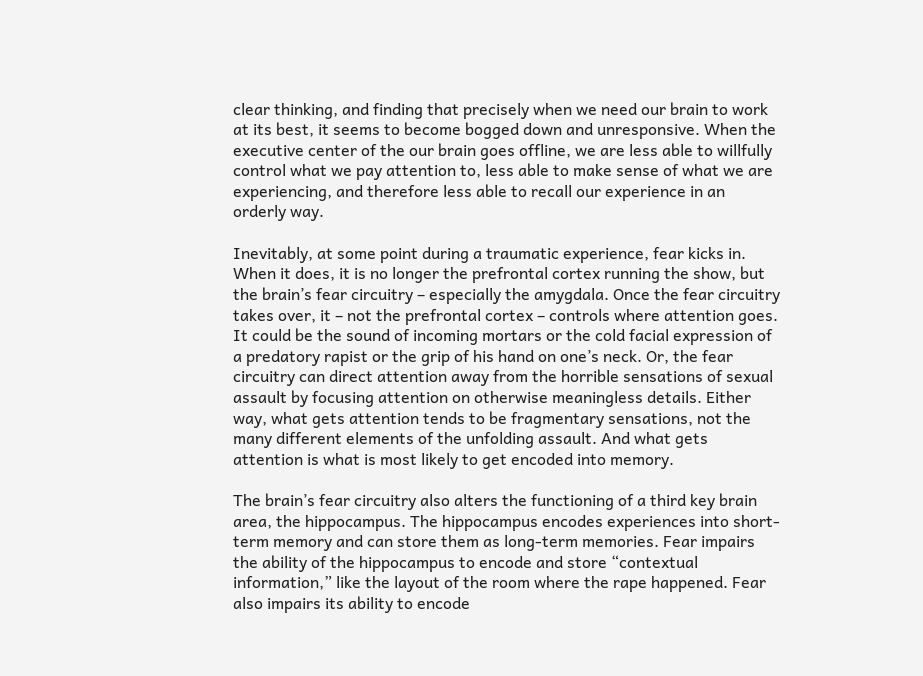clear thinking, and finding that precisely when we need our brain to work at its best, it seems to become bogged down and unresponsive. When the executive center of the our brain goes offline, we are less able to willfully control what we pay attention to, less able to make sense of what we are experiencing, and therefore less able to recall our experience in an orderly way.

Inevitably, at some point during a traumatic experience, fear kicks in. When it does, it is no longer the prefrontal cortex running the show, but the brain’s fear circuitry – especially the amygdala. Once the fear circuitry takes over, it – not the prefrontal cortex – controls where attention goes. It could be the sound of incoming mortars or the cold facial expression of a predatory rapist or the grip of his hand on one’s neck. Or, the fear circuitry can direct attention away from the horrible sensations of sexual assault by focusing attention on otherwise meaningless details. Either way, what gets attention tends to be fragmentary sensations, not the many different elements of the unfolding assault. And what gets attention is what is most likely to get encoded into memory.

The brain’s fear circuitry also alters the functioning of a third key brain area, the hippocampus. The hippocampus encodes experiences into short-term memory and can store them as long-term memories. Fear impairs the ability of the hippocampus to encode and store “contextual information,” like the layout of the room where the rape happened. Fear also impairs its ability to encode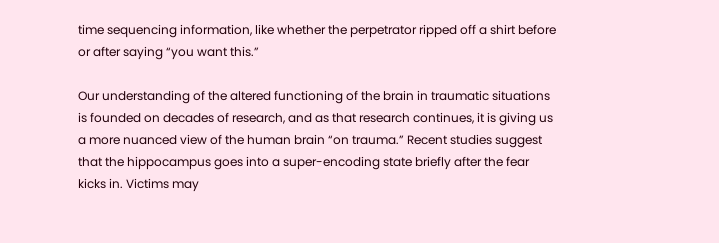time sequencing information, like whether the perpetrator ripped off a shirt before or after saying “you want this.”

Our understanding of the altered functioning of the brain in traumatic situations is founded on decades of research, and as that research continues, it is giving us a more nuanced view of the human brain “on trauma.” Recent studies suggest that the hippocampus goes into a super-encoding state briefly after the fear kicks in. Victims may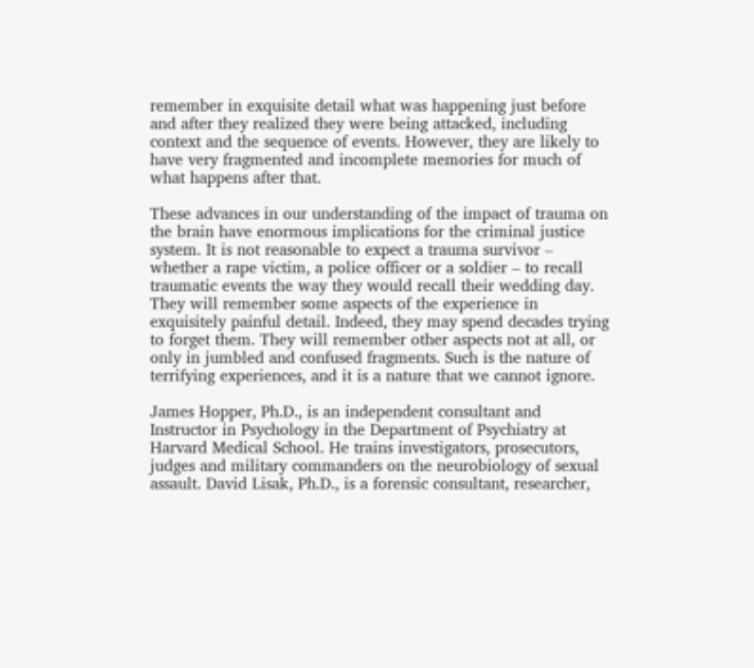remember in exquisite detail what was happening just before and after they realized they were being attacked, including context and the sequence of events. However, they are likely to have very fragmented and incomplete memories for much of what happens after that.

These advances in our understanding of the impact of trauma on the brain have enormous implications for the criminal justice system. It is not reasonable to expect a trauma survivor – whether a rape victim, a police officer or a soldier – to recall traumatic events the way they would recall their wedding day. They will remember some aspects of the experience in exquisitely painful detail. Indeed, they may spend decades trying to forget them. They will remember other aspects not at all, or only in jumbled and confused fragments. Such is the nature of terrifying experiences, and it is a nature that we cannot ignore.

James Hopper, Ph.D., is an independent consultant and Instructor in Psychology in the Department of Psychiatry at Harvard Medical School. He trains investigators, prosecutors, judges and military commanders on the neurobiology of sexual assault. David Lisak, Ph.D., is a forensic consultant, researcher,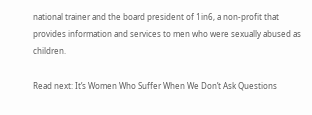national trainer and the board president of 1in6, a non-profit that provides information and services to men who were sexually abused as children.

Read next: It’s Women Who Suffer When We Don’t Ask Questions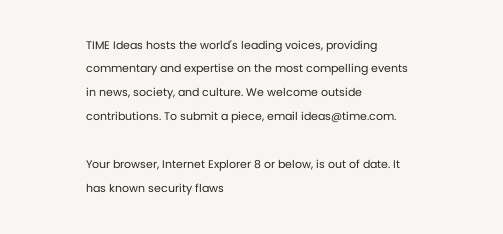TIME Ideas hosts the world's leading voices, providing commentary and expertise on the most compelling events in news, society, and culture. We welcome outside contributions. To submit a piece, email ideas@time.com.

Your browser, Internet Explorer 8 or below, is out of date. It has known security flaws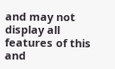and may not display all features of this and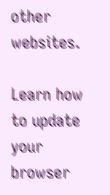other websites.

Learn how to update your browser